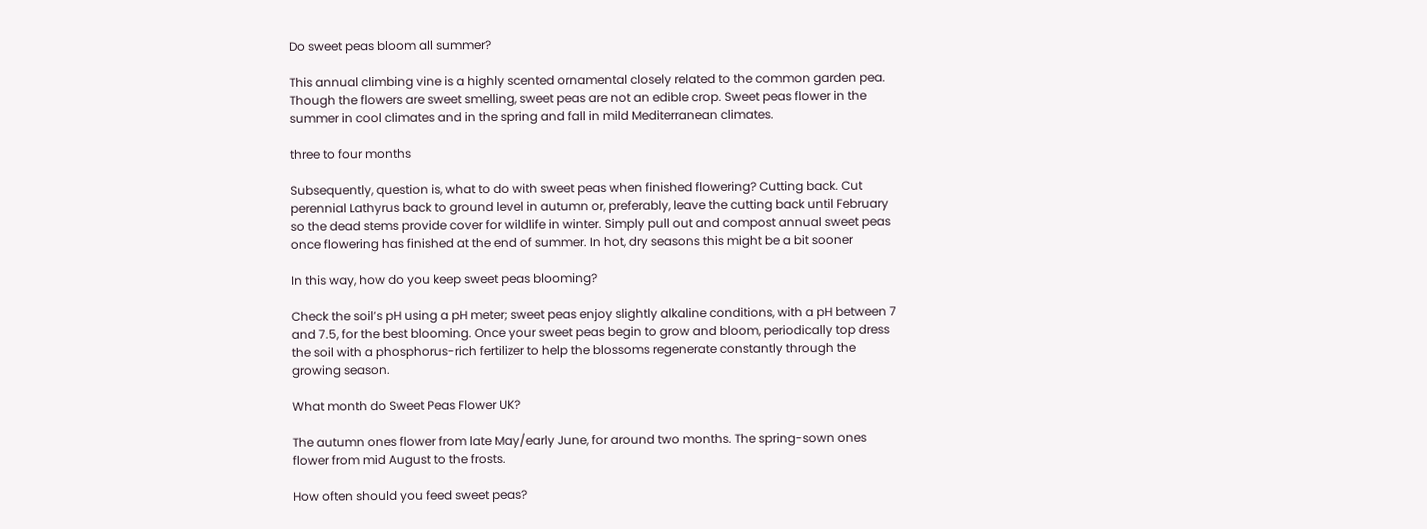Do sweet peas bloom all summer?

This annual climbing vine is a highly scented ornamental closely related to the common garden pea. Though the flowers are sweet smelling, sweet peas are not an edible crop. Sweet peas flower in the summer in cool climates and in the spring and fall in mild Mediterranean climates.

three to four months

Subsequently, question is, what to do with sweet peas when finished flowering? Cutting back. Cut perennial Lathyrus back to ground level in autumn or, preferably, leave the cutting back until February so the dead stems provide cover for wildlife in winter. Simply pull out and compost annual sweet peas once flowering has finished at the end of summer. In hot, dry seasons this might be a bit sooner

In this way, how do you keep sweet peas blooming?

Check the soil’s pH using a pH meter; sweet peas enjoy slightly alkaline conditions, with a pH between 7 and 7.5, for the best blooming. Once your sweet peas begin to grow and bloom, periodically top dress the soil with a phosphorus-rich fertilizer to help the blossoms regenerate constantly through the growing season.

What month do Sweet Peas Flower UK?

The autumn ones flower from late May/early June, for around two months. The spring-sown ones flower from mid August to the frosts.

How often should you feed sweet peas?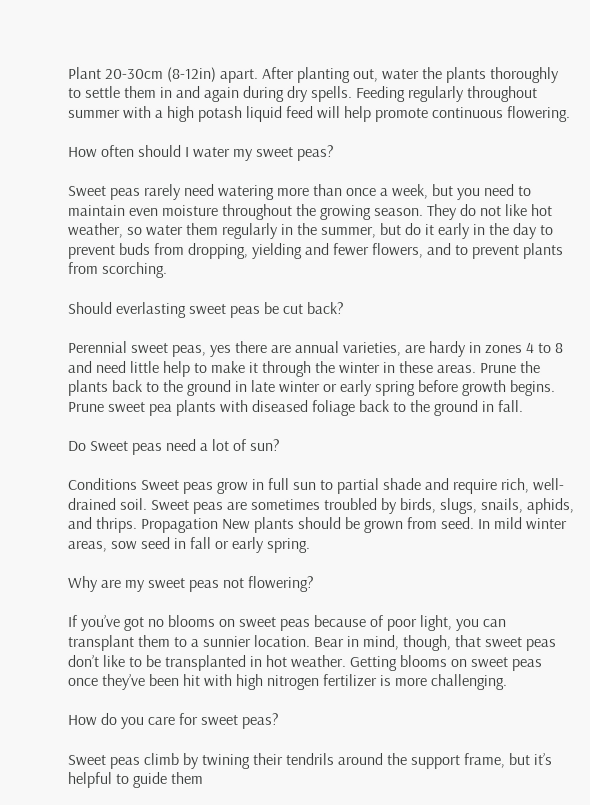Plant 20-30cm (8-12in) apart. After planting out, water the plants thoroughly to settle them in and again during dry spells. Feeding regularly throughout summer with a high potash liquid feed will help promote continuous flowering.

How often should I water my sweet peas?

Sweet peas rarely need watering more than once a week, but you need to maintain even moisture throughout the growing season. They do not like hot weather, so water them regularly in the summer, but do it early in the day to prevent buds from dropping, yielding and fewer flowers, and to prevent plants from scorching.

Should everlasting sweet peas be cut back?

Perennial sweet peas, yes there are annual varieties, are hardy in zones 4 to 8 and need little help to make it through the winter in these areas. Prune the plants back to the ground in late winter or early spring before growth begins. Prune sweet pea plants with diseased foliage back to the ground in fall.

Do Sweet peas need a lot of sun?

Conditions Sweet peas grow in full sun to partial shade and require rich, well-drained soil. Sweet peas are sometimes troubled by birds, slugs, snails, aphids, and thrips. Propagation New plants should be grown from seed. In mild winter areas, sow seed in fall or early spring.

Why are my sweet peas not flowering?

If you’ve got no blooms on sweet peas because of poor light, you can transplant them to a sunnier location. Bear in mind, though, that sweet peas don’t like to be transplanted in hot weather. Getting blooms on sweet peas once they’ve been hit with high nitrogen fertilizer is more challenging.

How do you care for sweet peas?

Sweet peas climb by twining their tendrils around the support frame, but it’s helpful to guide them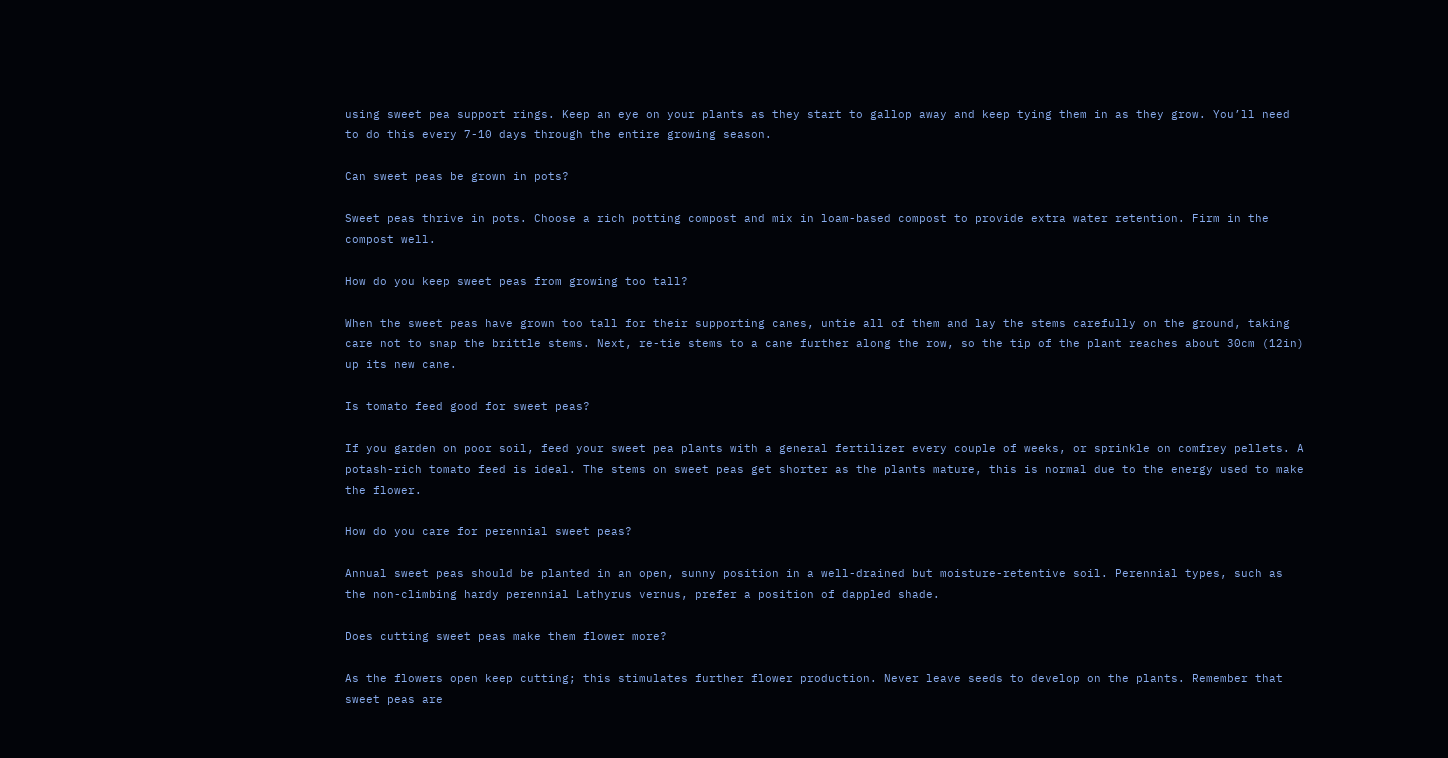using sweet pea support rings. Keep an eye on your plants as they start to gallop away and keep tying them in as they grow. You’ll need to do this every 7-10 days through the entire growing season.

Can sweet peas be grown in pots?

Sweet peas thrive in pots. Choose a rich potting compost and mix in loam-based compost to provide extra water retention. Firm in the compost well.

How do you keep sweet peas from growing too tall?

When the sweet peas have grown too tall for their supporting canes, untie all of them and lay the stems carefully on the ground, taking care not to snap the brittle stems. Next, re-tie stems to a cane further along the row, so the tip of the plant reaches about 30cm (12in) up its new cane.

Is tomato feed good for sweet peas?

If you garden on poor soil, feed your sweet pea plants with a general fertilizer every couple of weeks, or sprinkle on comfrey pellets. A potash-rich tomato feed is ideal. The stems on sweet peas get shorter as the plants mature, this is normal due to the energy used to make the flower.

How do you care for perennial sweet peas?

Annual sweet peas should be planted in an open, sunny position in a well-drained but moisture-retentive soil. Perennial types, such as the non-climbing hardy perennial Lathyrus vernus, prefer a position of dappled shade.

Does cutting sweet peas make them flower more?

As the flowers open keep cutting; this stimulates further flower production. Never leave seeds to develop on the plants. Remember that sweet peas are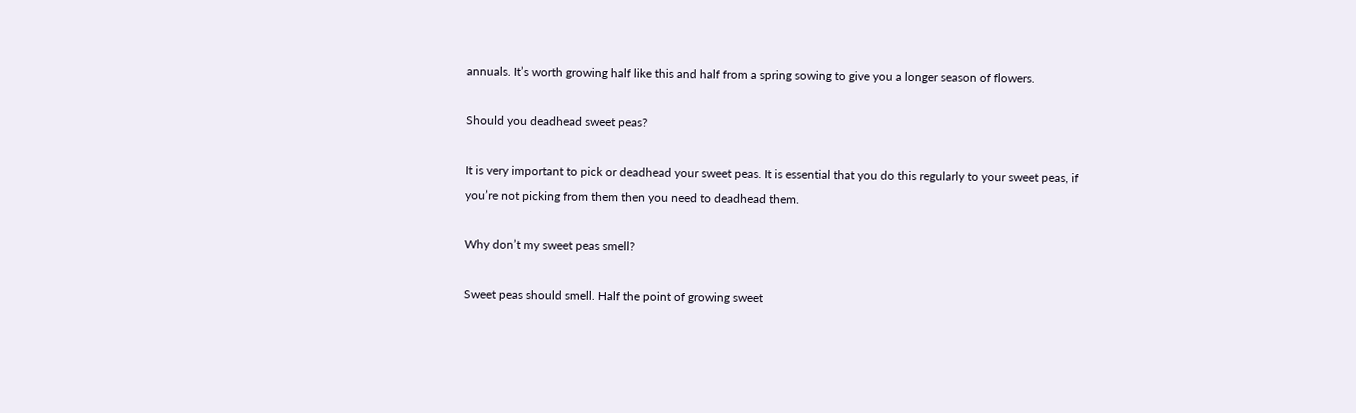annuals. It’s worth growing half like this and half from a spring sowing to give you a longer season of flowers.

Should you deadhead sweet peas?

It is very important to pick or deadhead your sweet peas. It is essential that you do this regularly to your sweet peas, if you’re not picking from them then you need to deadhead them.

Why don’t my sweet peas smell?

Sweet peas should smell. Half the point of growing sweet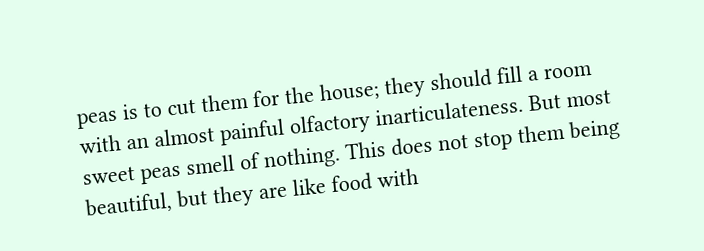peas is to cut them for the house; they should fill a room with an almost painful olfactory inarticulateness. But most sweet peas smell of nothing. This does not stop them being beautiful, but they are like food with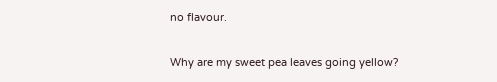no flavour.

Why are my sweet pea leaves going yellow?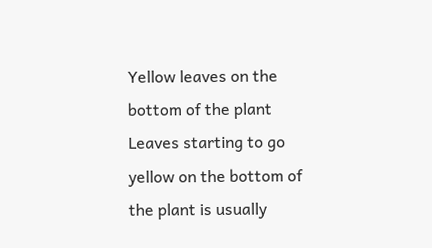Yellow leaves on the bottom of the plant Leaves starting to go yellow on the bottom of the plant is usually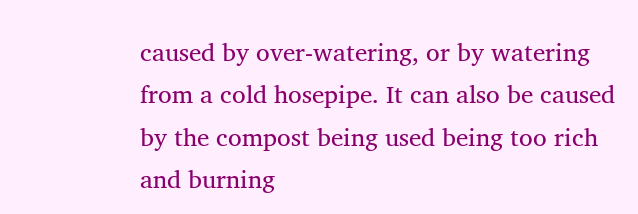caused by over-watering, or by watering from a cold hosepipe. It can also be caused by the compost being used being too rich and burning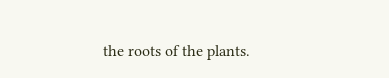the roots of the plants.